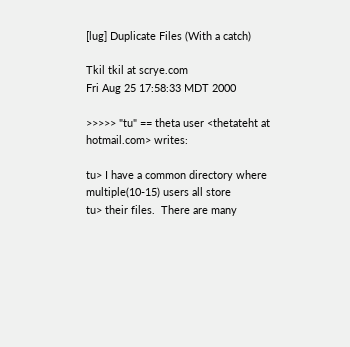[lug] Duplicate Files (With a catch)

Tkil tkil at scrye.com
Fri Aug 25 17:58:33 MDT 2000

>>>>> "tu" == theta user <thetateht at hotmail.com> writes:

tu> I have a common directory where multiple(10-15) users all store
tu> their files.  There are many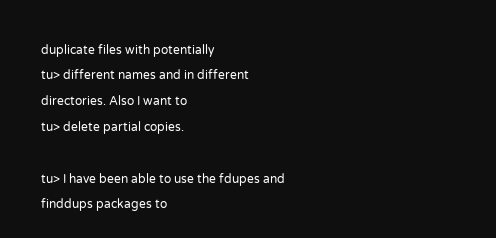duplicate files with potentially
tu> different names and in different directories. Also I want to
tu> delete partial copies.

tu> I have been able to use the fdupes and finddups packages to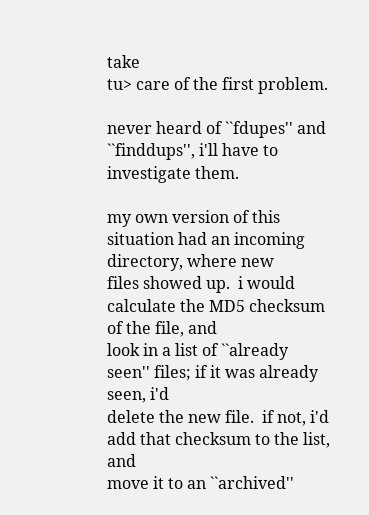take
tu> care of the first problem.

never heard of ``fdupes'' and ``finddups'', i'll have to investigate them.

my own version of this situation had an incoming directory, where new
files showed up.  i would calculate the MD5 checksum of the file, and
look in a list of ``already seen'' files; if it was already seen, i'd
delete the new file.  if not, i'd add that checksum to the list, and
move it to an ``archived''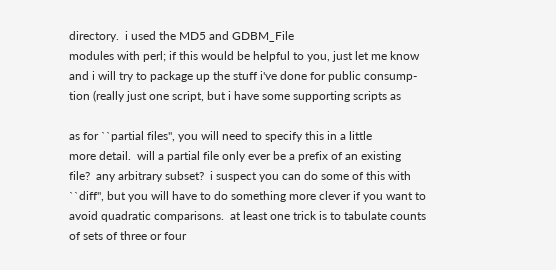directory.  i used the MD5 and GDBM_File
modules with perl; if this would be helpful to you, just let me know
and i will try to package up the stuff i've done for public consump-
tion (really just one script, but i have some supporting scripts as

as for ``partial files'', you will need to specify this in a little
more detail.  will a partial file only ever be a prefix of an existing
file?  any arbitrary subset?  i suspect you can do some of this with
``diff'', but you will have to do something more clever if you want to
avoid quadratic comparisons.  at least one trick is to tabulate counts
of sets of three or four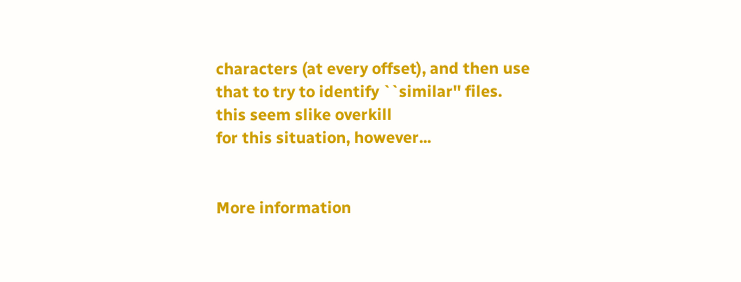characters (at every offset), and then use
that to try to identify ``similar'' files.  this seem slike overkill
for this situation, however...


More information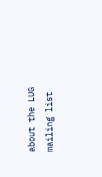about the LUG mailing list